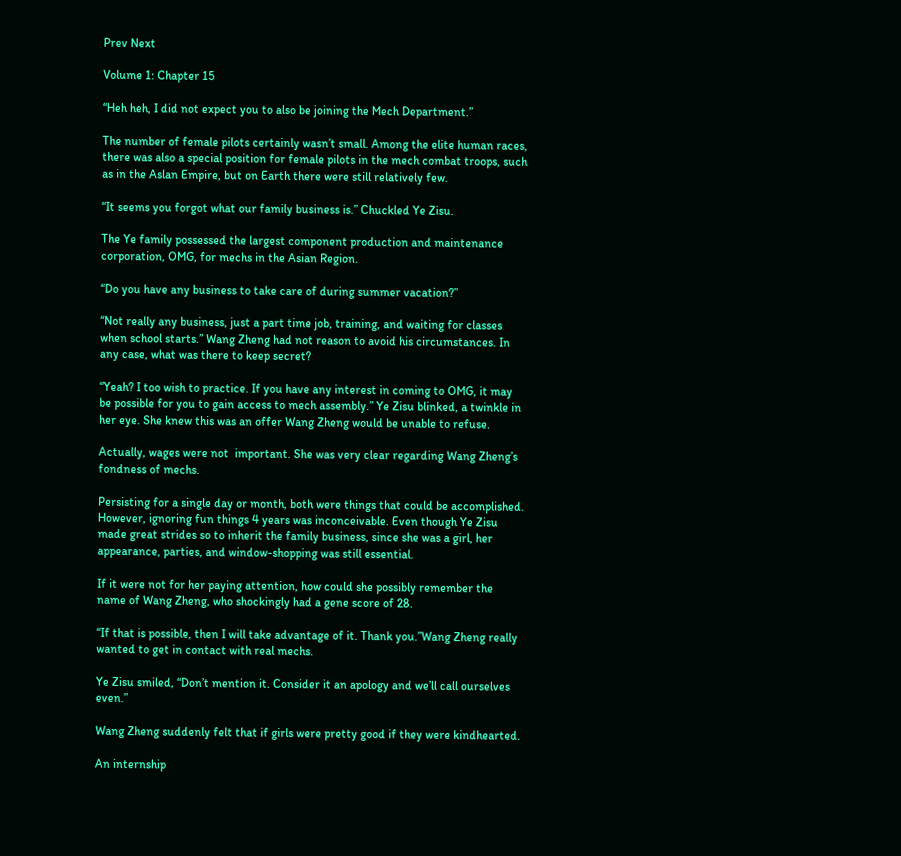Prev Next

Volume 1: Chapter 15

“Heh heh, I did not expect you to also be joining the Mech Department.”

The number of female pilots certainly wasn’t small. Among the elite human races, there was also a special position for female pilots in the mech combat troops, such as in the Aslan Empire, but on Earth there were still relatively few.

“It seems you forgot what our family business is.” Chuckled Ye Zisu.

The Ye family possessed the largest component production and maintenance corporation, OMG, for mechs in the Asian Region.

“Do you have any business to take care of during summer vacation?”

“Not really any business, just a part time job, training, and waiting for classes when school starts.” Wang Zheng had not reason to avoid his circumstances. In any case, what was there to keep secret?

“Yeah? I too wish to practice. If you have any interest in coming to OMG, it may be possible for you to gain access to mech assembly.” Ye Zisu blinked, a twinkle in her eye. She knew this was an offer Wang Zheng would be unable to refuse.

Actually, wages were not  important. She was very clear regarding Wang Zheng’s fondness of mechs.

Persisting for a single day or month, both were things that could be accomplished. However, ignoring fun things 4 years was inconceivable. Even though Ye Zisu made great strides so to inherit the family business, since she was a girl, her appearance, parties, and window-shopping was still essential.

If it were not for her paying attention, how could she possibly remember the name of Wang Zheng, who shockingly had a gene score of 28.

“If that is possible, then I will take advantage of it. Thank you.”Wang Zheng really wanted to get in contact with real mechs.

Ye Zisu smiled, “Don’t mention it. Consider it an apology and we’ll call ourselves even.”

Wang Zheng suddenly felt that if girls were pretty good if they were kindhearted.

An internship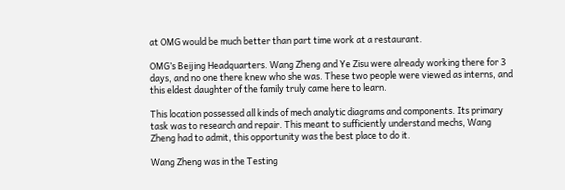at OMG would be much better than part time work at a restaurant.

OMG’s Beijing Headquarters. Wang Zheng and Ye Zisu were already working there for 3 days, and no one there knew who she was. These two people were viewed as interns, and this eldest daughter of the family truly came here to learn.

This location possessed all kinds of mech analytic diagrams and components. Its primary task was to research and repair. This meant to sufficiently understand mechs, Wang Zheng had to admit, this opportunity was the best place to do it.

Wang Zheng was in the Testing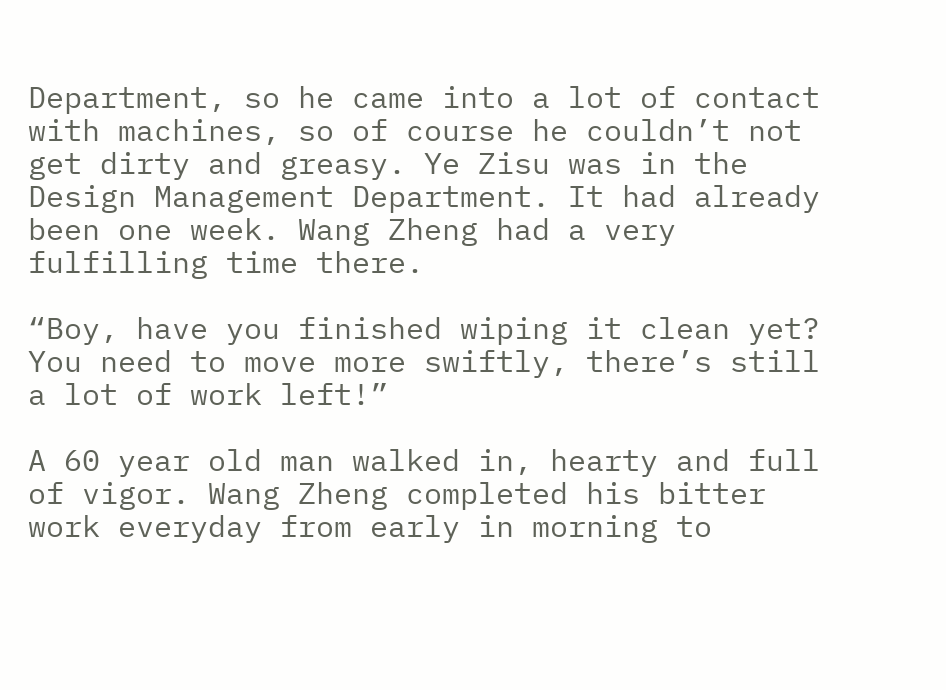Department, so he came into a lot of contact with machines, so of course he couldn’t not get dirty and greasy. Ye Zisu was in the Design Management Department. It had already been one week. Wang Zheng had a very fulfilling time there.

“Boy, have you finished wiping it clean yet? You need to move more swiftly, there’s still a lot of work left!”

A 60 year old man walked in, hearty and full of vigor. Wang Zheng completed his bitter work everyday from early in morning to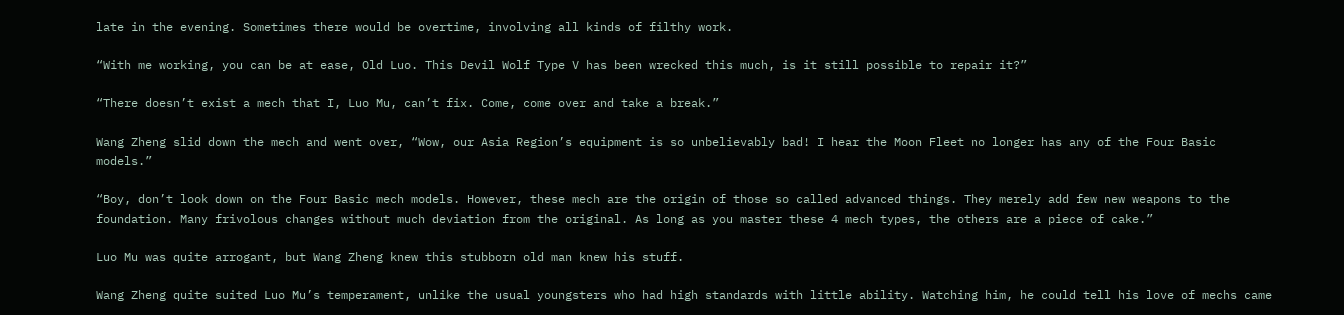late in the evening. Sometimes there would be overtime, involving all kinds of filthy work.

“With me working, you can be at ease, Old Luo. This Devil Wolf Type V has been wrecked this much, is it still possible to repair it?”

“There doesn’t exist a mech that I, Luo Mu, can’t fix. Come, come over and take a break.”

Wang Zheng slid down the mech and went over, “Wow, our Asia Region’s equipment is so unbelievably bad! I hear the Moon Fleet no longer has any of the Four Basic models.”

“Boy, don’t look down on the Four Basic mech models. However, these mech are the origin of those so called advanced things. They merely add few new weapons to the foundation. Many frivolous changes without much deviation from the original. As long as you master these 4 mech types, the others are a piece of cake.”

Luo Mu was quite arrogant, but Wang Zheng knew this stubborn old man knew his stuff.

Wang Zheng quite suited Luo Mu’s temperament, unlike the usual youngsters who had high standards with little ability. Watching him, he could tell his love of mechs came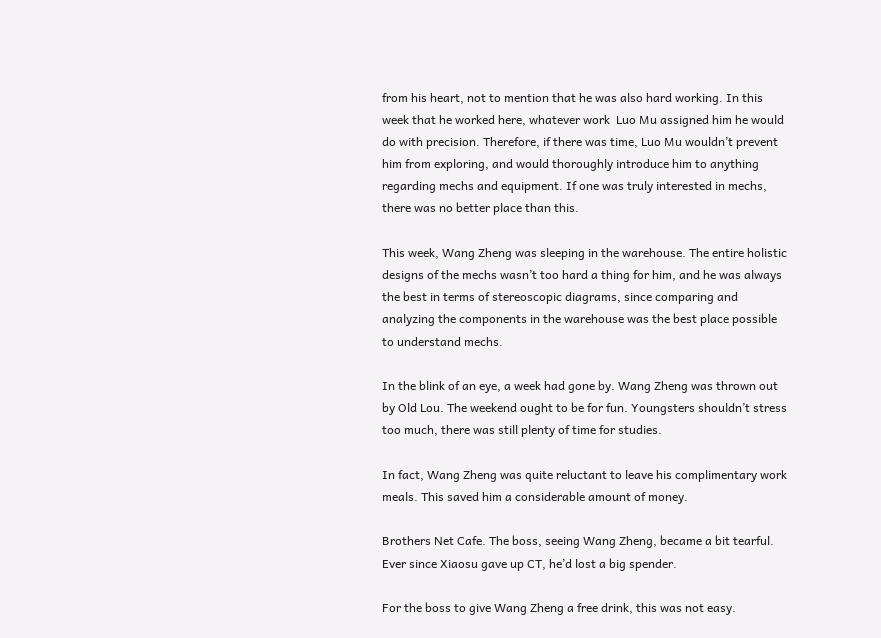from his heart, not to mention that he was also hard working. In this week that he worked here, whatever work  Luo Mu assigned him he would do with precision. Therefore, if there was time, Luo Mu wouldn’t prevent him from exploring, and would thoroughly introduce him to anything regarding mechs and equipment. If one was truly interested in mechs, there was no better place than this.

This week, Wang Zheng was sleeping in the warehouse. The entire holistic designs of the mechs wasn’t too hard a thing for him, and he was always the best in terms of stereoscopic diagrams, since comparing and analyzing the components in the warehouse was the best place possible to understand mechs.

In the blink of an eye, a week had gone by. Wang Zheng was thrown out by Old Lou. The weekend ought to be for fun. Youngsters shouldn’t stress too much, there was still plenty of time for studies.

In fact, Wang Zheng was quite reluctant to leave his complimentary work meals. This saved him a considerable amount of money.

Brothers Net Cafe. The boss, seeing Wang Zheng, became a bit tearful.  Ever since Xiaosu gave up CT, he’d lost a big spender.

For the boss to give Wang Zheng a free drink, this was not easy.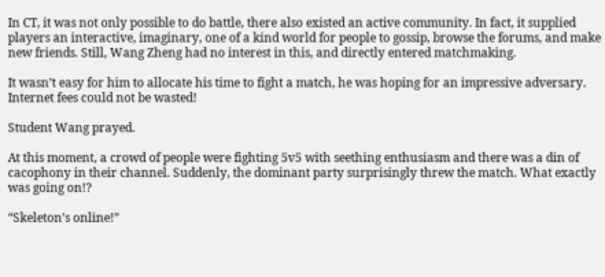In CT, it was not only possible to do battle, there also existed an active community. In fact, it supplied players an interactive, imaginary, one of a kind world for people to gossip, browse the forums, and make new friends. Still, Wang Zheng had no interest in this, and directly entered matchmaking.

It wasn’t easy for him to allocate his time to fight a match, he was hoping for an impressive adversary. Internet fees could not be wasted!

Student Wang prayed.

At this moment, a crowd of people were fighting 5v5 with seething enthusiasm and there was a din of cacophony in their channel. Suddenly, the dominant party surprisingly threw the match. What exactly was going on!?

“Skeleton’s online!”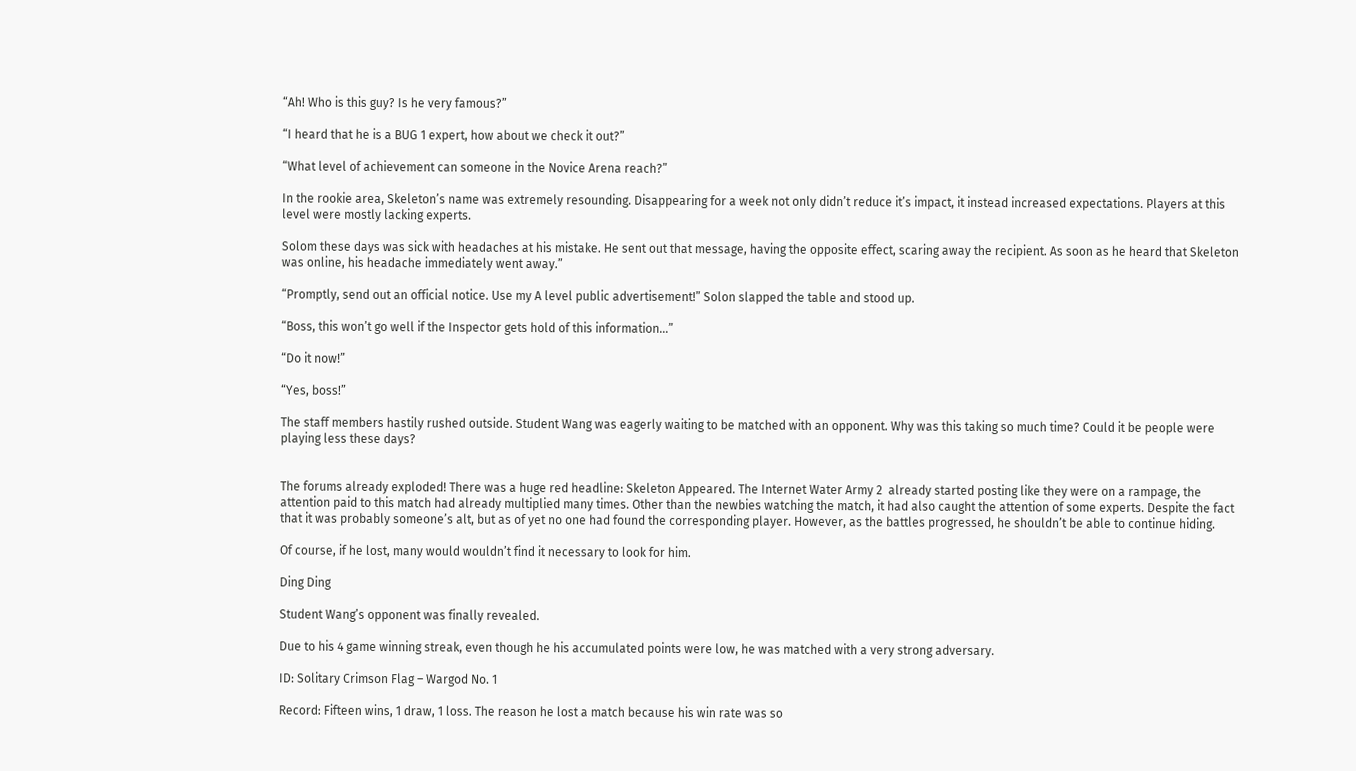“Ah! Who is this guy? Is he very famous?”

“I heard that he is a BUG 1 expert, how about we check it out?”

“What level of achievement can someone in the Novice Arena reach?”

In the rookie area, Skeleton’s name was extremely resounding. Disappearing for a week not only didn’t reduce it’s impact, it instead increased expectations. Players at this level were mostly lacking experts.

Solom these days was sick with headaches at his mistake. He sent out that message, having the opposite effect, scaring away the recipient. As soon as he heard that Skeleton was online, his headache immediately went away.”

“Promptly, send out an official notice. Use my A level public advertisement!” Solon slapped the table and stood up.

“Boss, this won’t go well if the Inspector gets hold of this information…”

“Do it now!”

“Yes, boss!”

The staff members hastily rushed outside. Student Wang was eagerly waiting to be matched with an opponent. Why was this taking so much time? Could it be people were playing less these days?


The forums already exploded! There was a huge red headline: Skeleton Appeared. The Internet Water Army 2  already started posting like they were on a rampage, the attention paid to this match had already multiplied many times. Other than the newbies watching the match, it had also caught the attention of some experts. Despite the fact that it was probably someone’s alt, but as of yet no one had found the corresponding player. However, as the battles progressed, he shouldn’t be able to continue hiding.

Of course, if he lost, many would wouldn’t find it necessary to look for him.

Ding Ding

Student Wang’s opponent was finally revealed.

Due to his 4 game winning streak, even though he his accumulated points were low, he was matched with a very strong adversary.

ID: Solitary Crimson Flag – Wargod No. 1

Record: Fifteen wins, 1 draw, 1 loss. The reason he lost a match because his win rate was so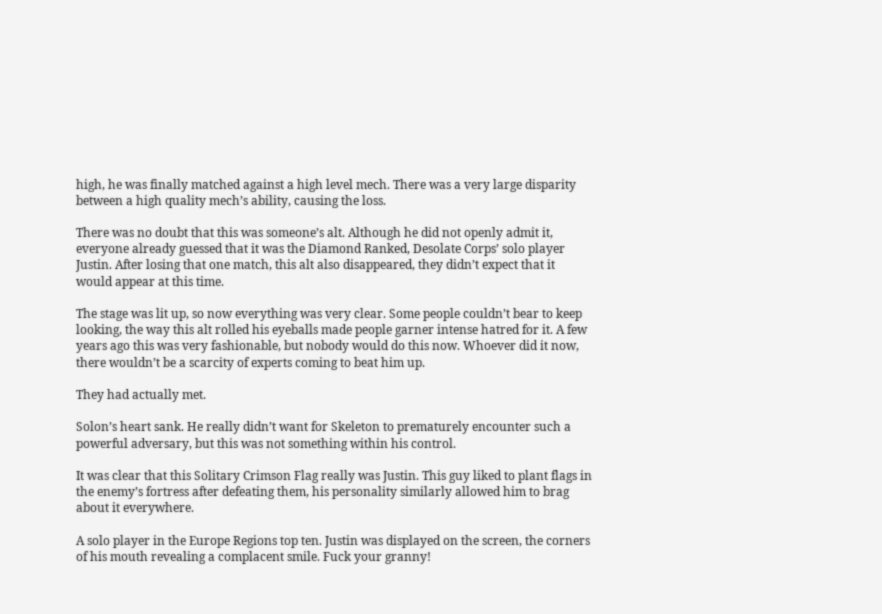high, he was finally matched against a high level mech. There was a very large disparity between a high quality mech’s ability, causing the loss.

There was no doubt that this was someone’s alt. Although he did not openly admit it, everyone already guessed that it was the Diamond Ranked, Desolate Corps’ solo player Justin. After losing that one match, this alt also disappeared, they didn’t expect that it would appear at this time.

The stage was lit up, so now everything was very clear. Some people couldn’t bear to keep looking, the way this alt rolled his eyeballs made people garner intense hatred for it. A few years ago this was very fashionable, but nobody would do this now. Whoever did it now, there wouldn’t be a scarcity of experts coming to beat him up.

They had actually met.

Solon’s heart sank. He really didn’t want for Skeleton to prematurely encounter such a powerful adversary, but this was not something within his control.

It was clear that this Solitary Crimson Flag really was Justin. This guy liked to plant flags in the enemy’s fortress after defeating them, his personality similarly allowed him to brag about it everywhere.

A solo player in the Europe Regions top ten. Justin was displayed on the screen, the corners of his mouth revealing a complacent smile. Fuck your granny!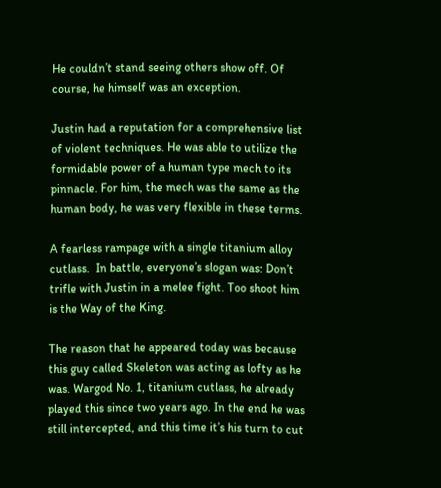He couldn’t stand seeing others show off. Of course, he himself was an exception.

Justin had a reputation for a comprehensive list of violent techniques. He was able to utilize the formidable power of a human type mech to its pinnacle. For him, the mech was the same as the human body, he was very flexible in these terms.

A fearless rampage with a single titanium alloy cutlass.  In battle, everyone’s slogan was: Don’t trifle with Justin in a melee fight. Too shoot him is the Way of the King.

The reason that he appeared today was because this guy called Skeleton was acting as lofty as he was. Wargod No. 1, titanium cutlass, he already played this since two years ago. In the end he was still intercepted, and this time it’s his turn to cut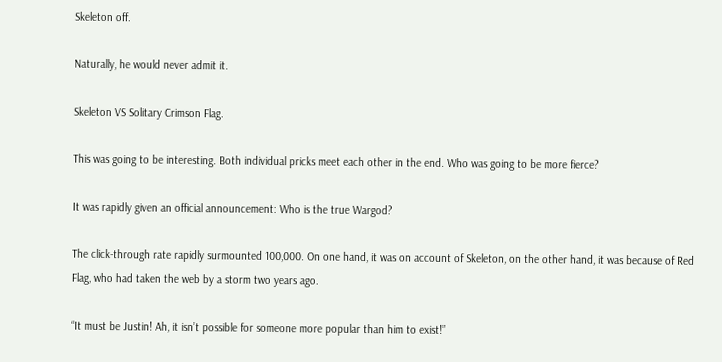Skeleton off.

Naturally, he would never admit it.

Skeleton VS Solitary Crimson Flag.

This was going to be interesting. Both individual pricks meet each other in the end. Who was going to be more fierce?

It was rapidly given an official announcement: Who is the true Wargod?

The click-through rate rapidly surmounted 100,000. On one hand, it was on account of Skeleton, on the other hand, it was because of Red Flag, who had taken the web by a storm two years ago.

“It must be Justin! Ah, it isn’t possible for someone more popular than him to exist!”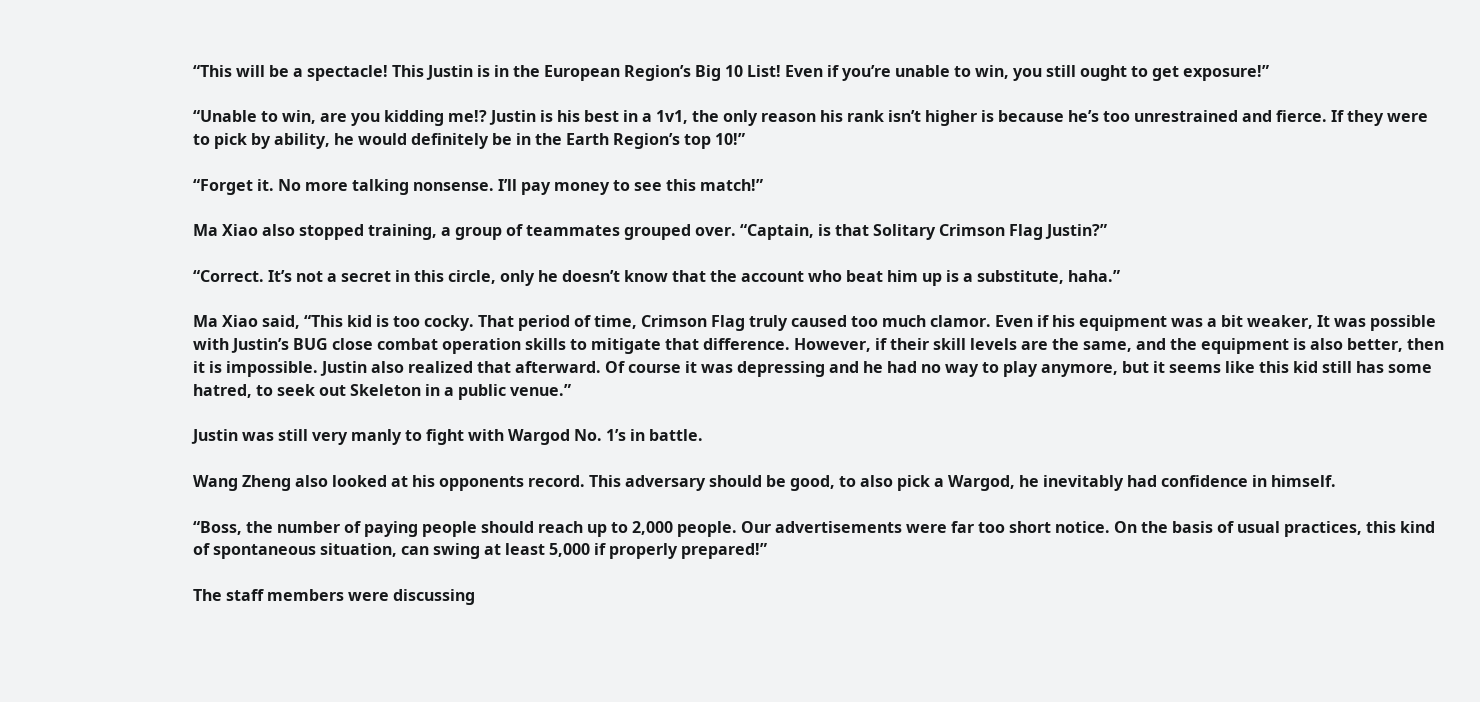“This will be a spectacle! This Justin is in the European Region’s Big 10 List! Even if you’re unable to win, you still ought to get exposure!”

“Unable to win, are you kidding me!? Justin is his best in a 1v1, the only reason his rank isn’t higher is because he’s too unrestrained and fierce. If they were to pick by ability, he would definitely be in the Earth Region’s top 10!”

“Forget it. No more talking nonsense. I’ll pay money to see this match!”

Ma Xiao also stopped training, a group of teammates grouped over. “Captain, is that Solitary Crimson Flag Justin?”

“Correct. It’s not a secret in this circle, only he doesn’t know that the account who beat him up is a substitute, haha.”

Ma Xiao said, “This kid is too cocky. That period of time, Crimson Flag truly caused too much clamor. Even if his equipment was a bit weaker, It was possible with Justin’s BUG close combat operation skills to mitigate that difference. However, if their skill levels are the same, and the equipment is also better, then it is impossible. Justin also realized that afterward. Of course it was depressing and he had no way to play anymore, but it seems like this kid still has some hatred, to seek out Skeleton in a public venue.”

Justin was still very manly to fight with Wargod No. 1’s in battle.

Wang Zheng also looked at his opponents record. This adversary should be good, to also pick a Wargod, he inevitably had confidence in himself.

“Boss, the number of paying people should reach up to 2,000 people. Our advertisements were far too short notice. On the basis of usual practices, this kind of spontaneous situation, can swing at least 5,000 if properly prepared!”

The staff members were discussing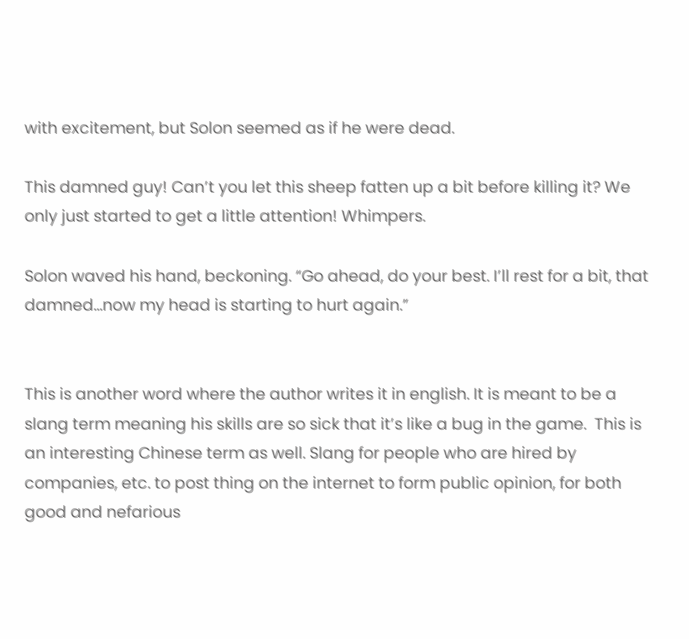with excitement, but Solon seemed as if he were dead.

This damned guy! Can’t you let this sheep fatten up a bit before killing it? We only just started to get a little attention! Whimpers.

Solon waved his hand, beckoning. “Go ahead, do your best. I’ll rest for a bit, that damned…now my head is starting to hurt again.”


This is another word where the author writes it in english. It is meant to be a slang term meaning his skills are so sick that it’s like a bug in the game.  This is an interesting Chinese term as well. Slang for people who are hired by companies, etc. to post thing on the internet to form public opinion, for both good and nefarious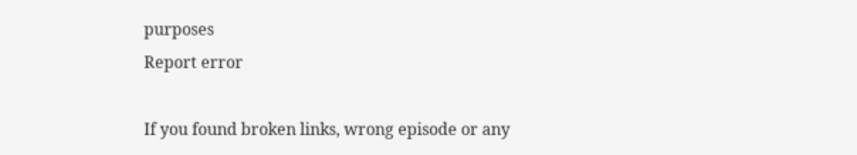purposes
Report error

If you found broken links, wrong episode or any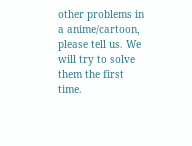other problems in a anime/cartoon, please tell us. We will try to solve them the first time.